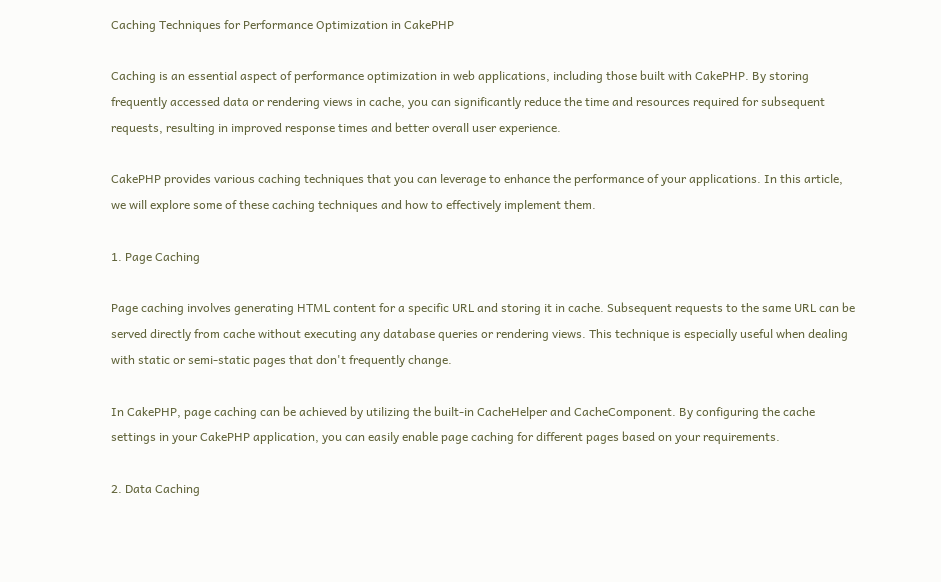Caching Techniques for Performance Optimization in CakePHP

Caching is an essential aspect of performance optimization in web applications, including those built with CakePHP. By storing frequently accessed data or rendering views in cache, you can significantly reduce the time and resources required for subsequent requests, resulting in improved response times and better overall user experience.

CakePHP provides various caching techniques that you can leverage to enhance the performance of your applications. In this article, we will explore some of these caching techniques and how to effectively implement them.

1. Page Caching

Page caching involves generating HTML content for a specific URL and storing it in cache. Subsequent requests to the same URL can be served directly from cache without executing any database queries or rendering views. This technique is especially useful when dealing with static or semi-static pages that don't frequently change.

In CakePHP, page caching can be achieved by utilizing the built-in CacheHelper and CacheComponent. By configuring the cache settings in your CakePHP application, you can easily enable page caching for different pages based on your requirements.

2. Data Caching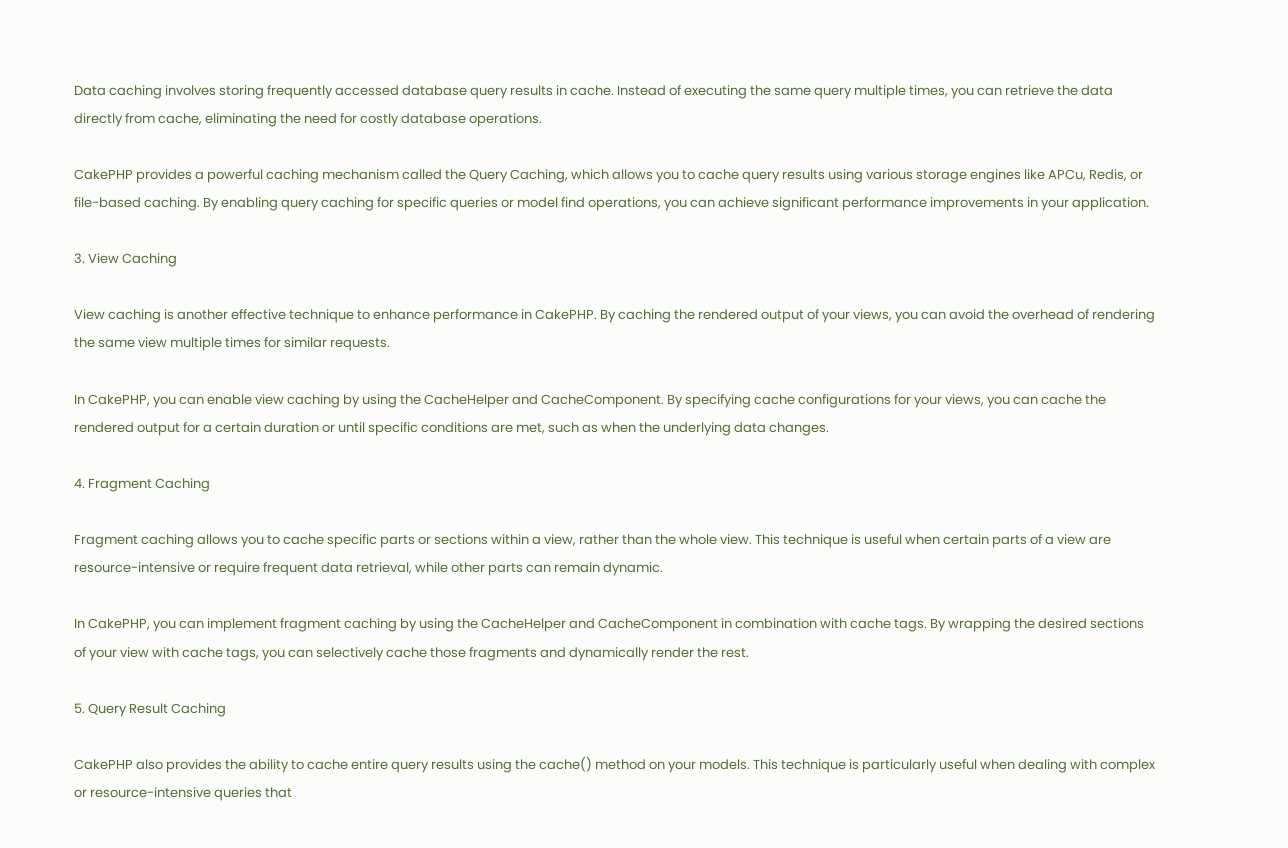Data caching involves storing frequently accessed database query results in cache. Instead of executing the same query multiple times, you can retrieve the data directly from cache, eliminating the need for costly database operations.

CakePHP provides a powerful caching mechanism called the Query Caching, which allows you to cache query results using various storage engines like APCu, Redis, or file-based caching. By enabling query caching for specific queries or model find operations, you can achieve significant performance improvements in your application.

3. View Caching

View caching is another effective technique to enhance performance in CakePHP. By caching the rendered output of your views, you can avoid the overhead of rendering the same view multiple times for similar requests.

In CakePHP, you can enable view caching by using the CacheHelper and CacheComponent. By specifying cache configurations for your views, you can cache the rendered output for a certain duration or until specific conditions are met, such as when the underlying data changes.

4. Fragment Caching

Fragment caching allows you to cache specific parts or sections within a view, rather than the whole view. This technique is useful when certain parts of a view are resource-intensive or require frequent data retrieval, while other parts can remain dynamic.

In CakePHP, you can implement fragment caching by using the CacheHelper and CacheComponent in combination with cache tags. By wrapping the desired sections of your view with cache tags, you can selectively cache those fragments and dynamically render the rest.

5. Query Result Caching

CakePHP also provides the ability to cache entire query results using the cache() method on your models. This technique is particularly useful when dealing with complex or resource-intensive queries that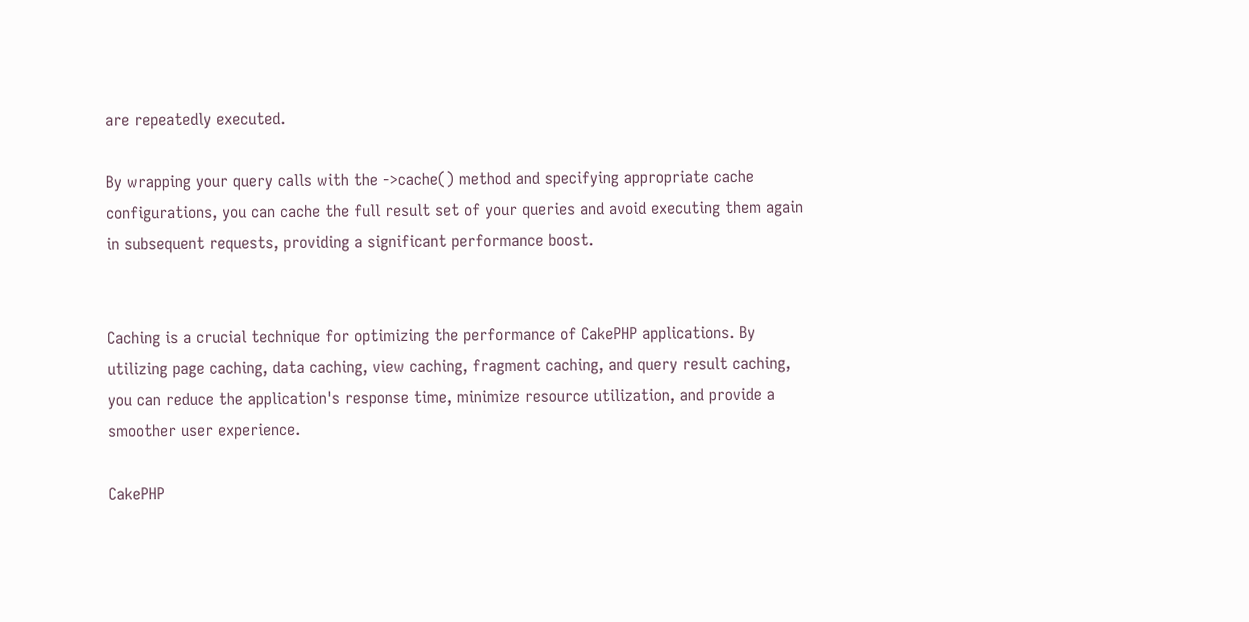are repeatedly executed.

By wrapping your query calls with the ->cache() method and specifying appropriate cache configurations, you can cache the full result set of your queries and avoid executing them again in subsequent requests, providing a significant performance boost.


Caching is a crucial technique for optimizing the performance of CakePHP applications. By utilizing page caching, data caching, view caching, fragment caching, and query result caching, you can reduce the application's response time, minimize resource utilization, and provide a smoother user experience.

CakePHP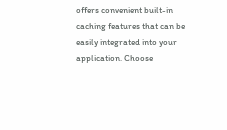offers convenient built-in caching features that can be easily integrated into your application. Choose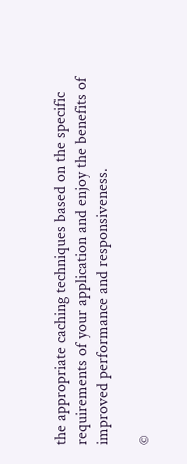the appropriate caching techniques based on the specific requirements of your application and enjoy the benefits of improved performance and responsiveness.

©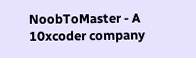NoobToMaster - A 10xcoder company